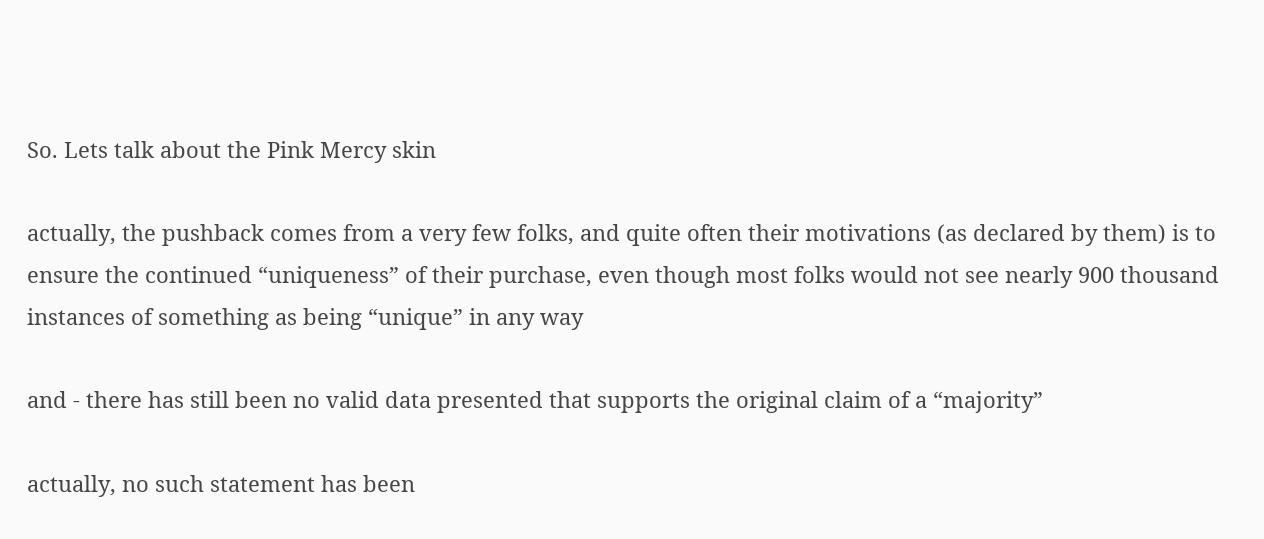So. Lets talk about the Pink Mercy skin

actually, the pushback comes from a very few folks, and quite often their motivations (as declared by them) is to ensure the continued “uniqueness” of their purchase, even though most folks would not see nearly 900 thousand instances of something as being “unique” in any way

and - there has still been no valid data presented that supports the original claim of a “majority”

actually, no such statement has been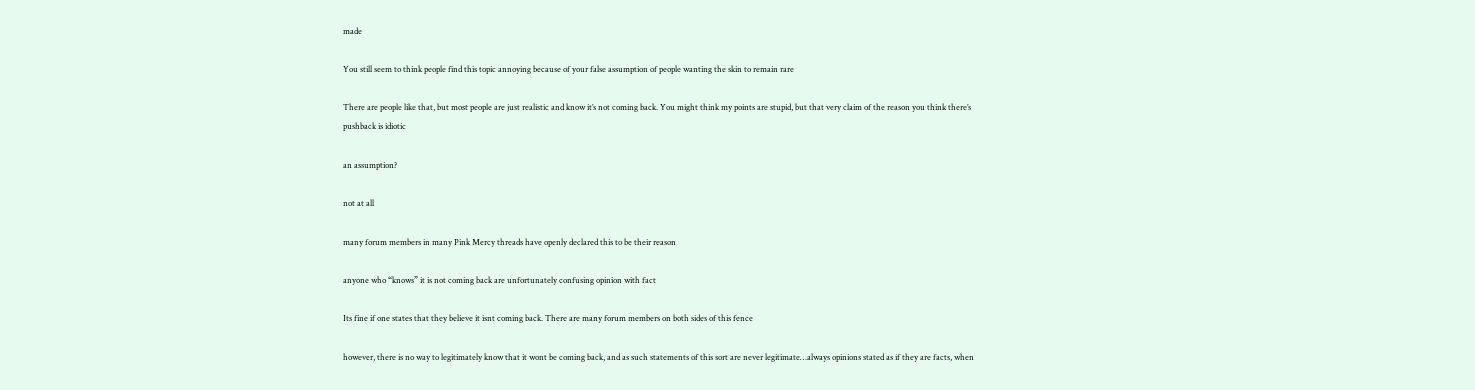made

You still seem to think people find this topic annoying because of your false assumption of people wanting the skin to remain rare

There are people like that, but most people are just realistic and know it’s not coming back. You might think my points are stupid, but that very claim of the reason you think there’s pushback is idiotic

an assumption?

not at all

many forum members in many Pink Mercy threads have openly declared this to be their reason

anyone who “knows” it is not coming back are unfortunately confusing opinion with fact

Its fine if one states that they believe it isnt coming back. There are many forum members on both sides of this fence

however, there is no way to legitimately know that it wont be coming back, and as such statements of this sort are never legitimate…always opinions stated as if they are facts, when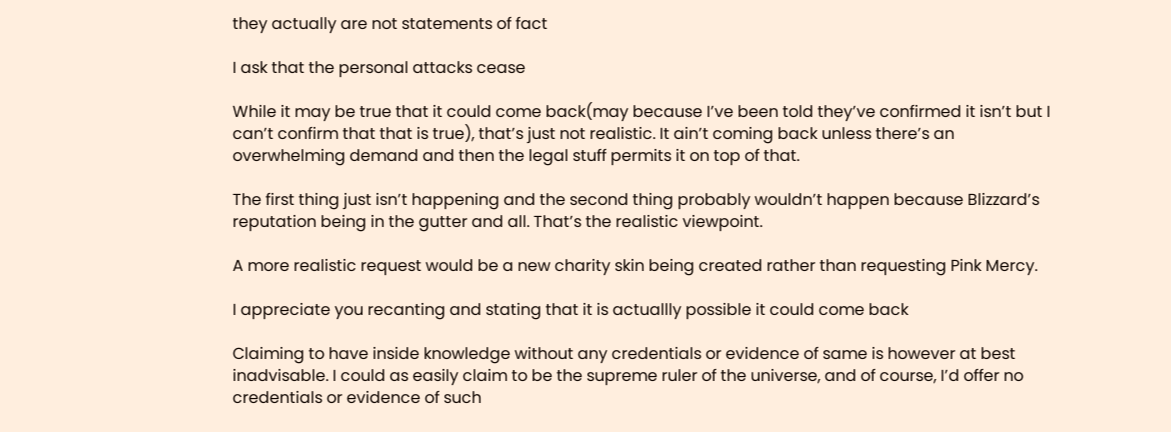they actually are not statements of fact

I ask that the personal attacks cease

While it may be true that it could come back(may because I’ve been told they’ve confirmed it isn’t but I can’t confirm that that is true), that’s just not realistic. It ain’t coming back unless there’s an overwhelming demand and then the legal stuff permits it on top of that.

The first thing just isn’t happening and the second thing probably wouldn’t happen because Blizzard’s reputation being in the gutter and all. That’s the realistic viewpoint.

A more realistic request would be a new charity skin being created rather than requesting Pink Mercy.

I appreciate you recanting and stating that it is actuallly possible it could come back

Claiming to have inside knowledge without any credentials or evidence of same is however at best inadvisable. I could as easily claim to be the supreme ruler of the universe, and of course, I’d offer no credentials or evidence of such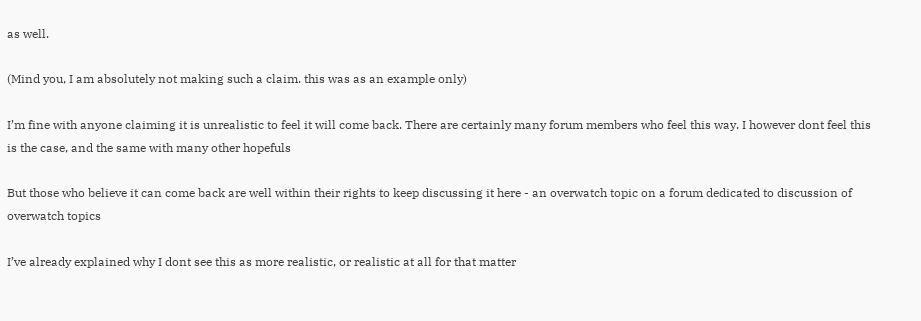as well.

(Mind you, I am absolutely not making such a claim. this was as an example only)

I’m fine with anyone claiming it is unrealistic to feel it will come back. There are certainly many forum members who feel this way. I however dont feel this is the case, and the same with many other hopefuls

But those who believe it can come back are well within their rights to keep discussing it here - an overwatch topic on a forum dedicated to discussion of overwatch topics

I’ve already explained why I dont see this as more realistic, or realistic at all for that matter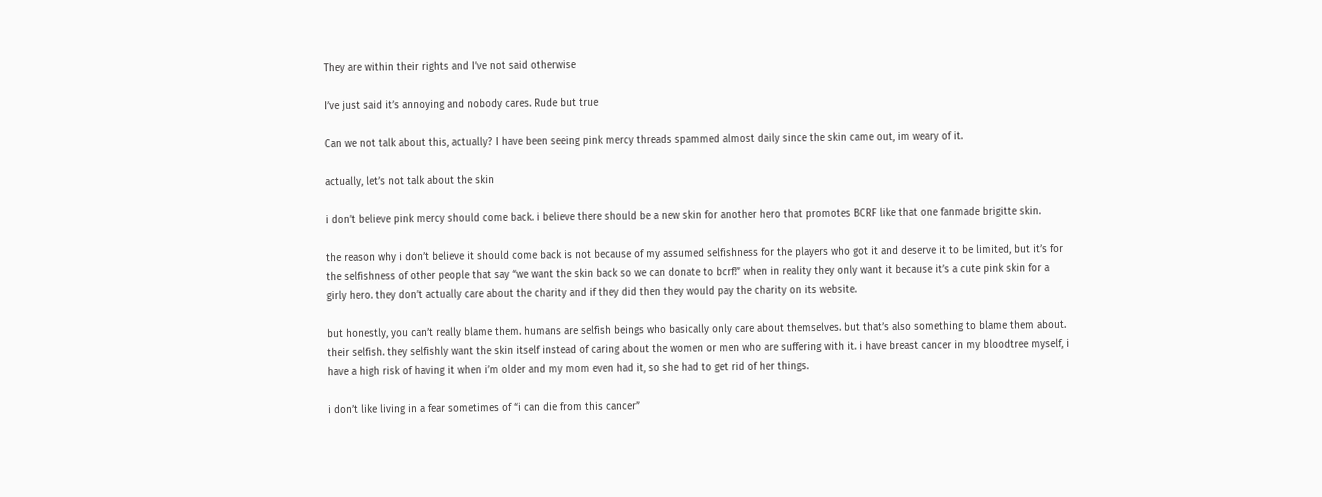They are within their rights and I’ve not said otherwise

I’ve just said it’s annoying and nobody cares. Rude but true

Can we not talk about this, actually? I have been seeing pink mercy threads spammed almost daily since the skin came out, im weary of it.

actually, let’s not talk about the skin

i don’t believe pink mercy should come back. i believe there should be a new skin for another hero that promotes BCRF like that one fanmade brigitte skin.

the reason why i don’t believe it should come back is not because of my assumed selfishness for the players who got it and deserve it to be limited, but it’s for the selfishness of other people that say “we want the skin back so we can donate to bcrf!” when in reality they only want it because it’s a cute pink skin for a girly hero. they don’t actually care about the charity and if they did then they would pay the charity on its website.

but honestly, you can’t really blame them. humans are selfish beings who basically only care about themselves. but that’s also something to blame them about. their selfish. they selfishly want the skin itself instead of caring about the women or men who are suffering with it. i have breast cancer in my bloodtree myself, i have a high risk of having it when i’m older and my mom even had it, so she had to get rid of her things.

i don’t like living in a fear sometimes of “i can die from this cancer”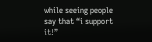while seeing people say that “i support it!”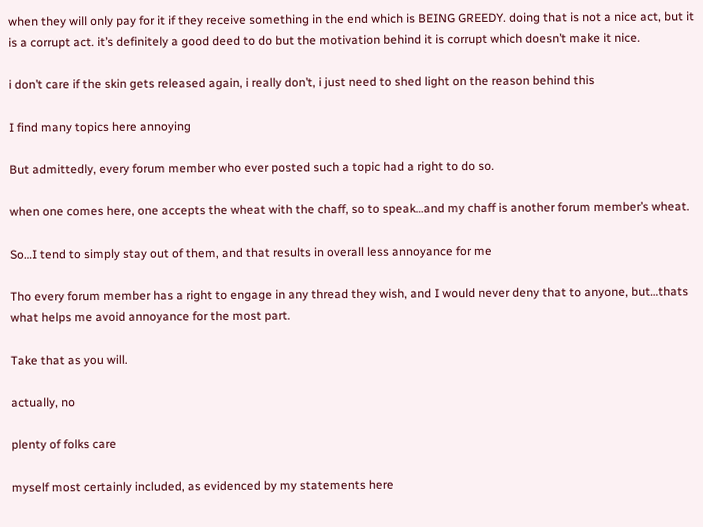when they will only pay for it if they receive something in the end which is BEING GREEDY. doing that is not a nice act, but it is a corrupt act. it’s definitely a good deed to do but the motivation behind it is corrupt which doesn’t make it nice.

i don’t care if the skin gets released again, i really don’t, i just need to shed light on the reason behind this

I find many topics here annoying

But admittedly, every forum member who ever posted such a topic had a right to do so.

when one comes here, one accepts the wheat with the chaff, so to speak…and my chaff is another forum member’s wheat.

So…I tend to simply stay out of them, and that results in overall less annoyance for me

Tho every forum member has a right to engage in any thread they wish, and I would never deny that to anyone, but…thats what helps me avoid annoyance for the most part.

Take that as you will.

actually, no

plenty of folks care

myself most certainly included, as evidenced by my statements here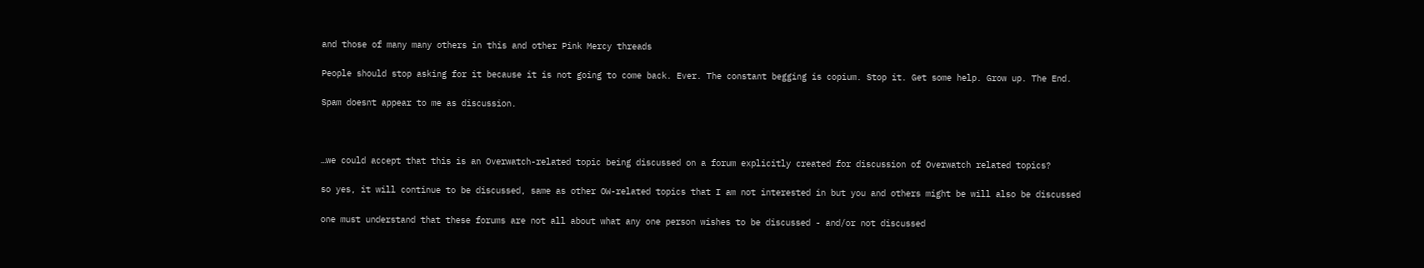and those of many many others in this and other Pink Mercy threads

People should stop asking for it because it is not going to come back. Ever. The constant begging is copium. Stop it. Get some help. Grow up. The End.

Spam doesnt appear to me as discussion.



…we could accept that this is an Overwatch-related topic being discussed on a forum explicitly created for discussion of Overwatch related topics?

so yes, it will continue to be discussed, same as other OW-related topics that I am not interested in but you and others might be will also be discussed

one must understand that these forums are not all about what any one person wishes to be discussed - and/or not discussed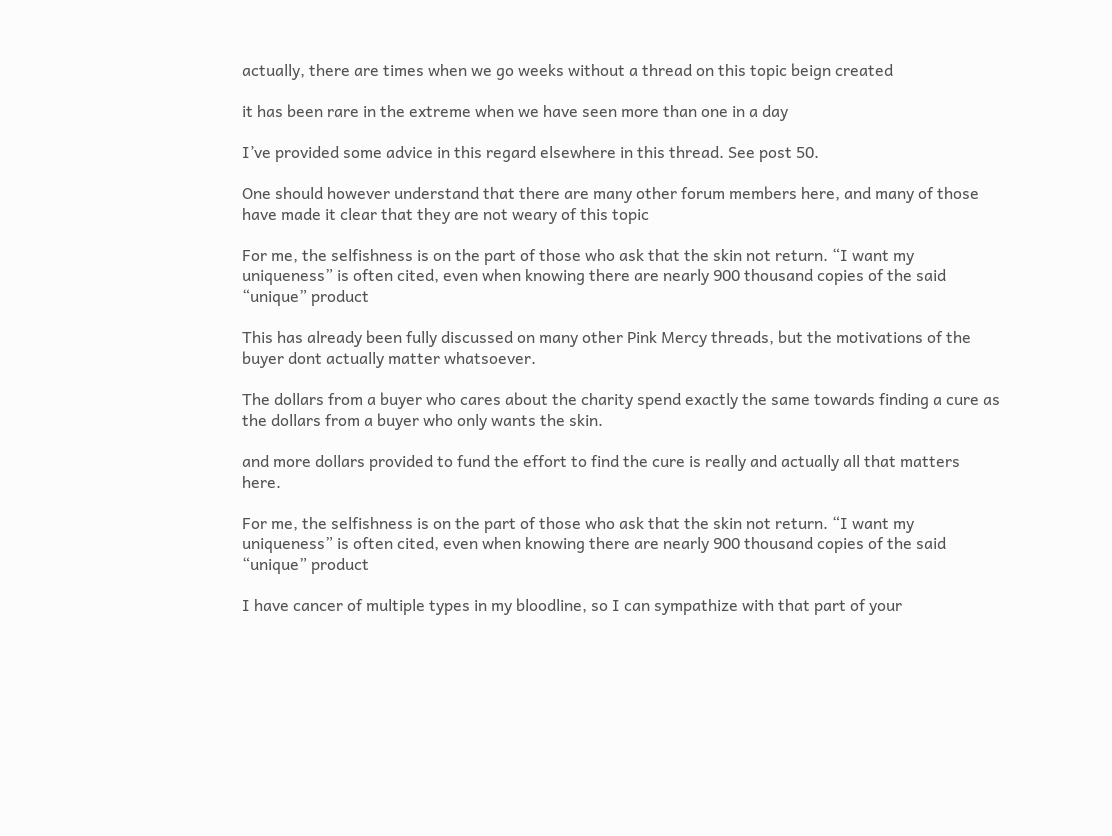actually, there are times when we go weeks without a thread on this topic beign created

it has been rare in the extreme when we have seen more than one in a day

I’ve provided some advice in this regard elsewhere in this thread. See post 50.

One should however understand that there are many other forum members here, and many of those have made it clear that they are not weary of this topic

For me, the selfishness is on the part of those who ask that the skin not return. “I want my uniqueness” is often cited, even when knowing there are nearly 900 thousand copies of the said “unique” product

This has already been fully discussed on many other Pink Mercy threads, but the motivations of the buyer dont actually matter whatsoever.

The dollars from a buyer who cares about the charity spend exactly the same towards finding a cure as the dollars from a buyer who only wants the skin.

and more dollars provided to fund the effort to find the cure is really and actually all that matters here.

For me, the selfishness is on the part of those who ask that the skin not return. “I want my uniqueness” is often cited, even when knowing there are nearly 900 thousand copies of the said “unique” product

I have cancer of multiple types in my bloodline, so I can sympathize with that part of your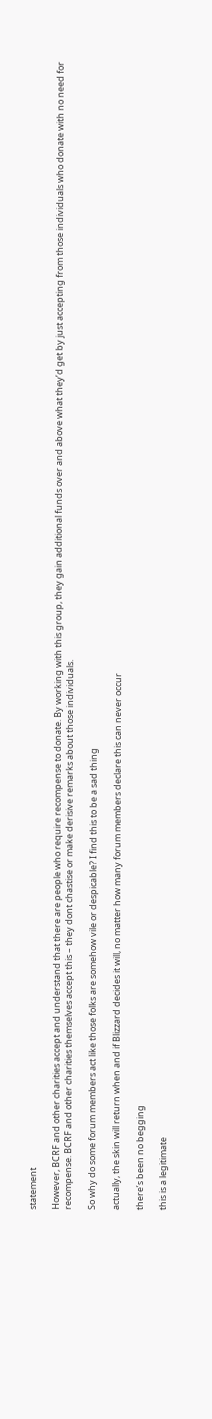statement

However, BCRF and other charities accept and understand that there are people who require recompense to donate. By working with this group, they gain additional funds over and above what they’d get by just accepting from those individuals who donate with no need for recompense. BCRF and other charities themselves accept this – they dont chastise or make derisive remarks about those individuals.

So why do some forum members act like those folks are somehow vile or despicable? I find this to be a sad thing

actually, the skin will return when and if Blizzard decides it will, no matter how many forum members declare this can never occur

there’s been no begging

this is a legitimate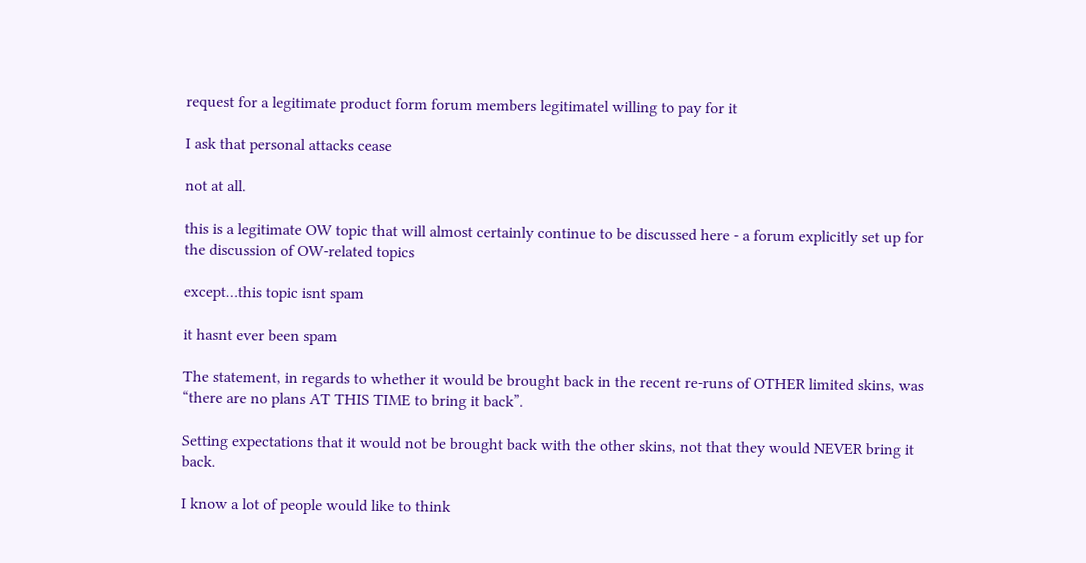request for a legitimate product form forum members legitimatel willing to pay for it

I ask that personal attacks cease

not at all.

this is a legitimate OW topic that will almost certainly continue to be discussed here - a forum explicitly set up for the discussion of OW-related topics

except…this topic isnt spam

it hasnt ever been spam

The statement, in regards to whether it would be brought back in the recent re-runs of OTHER limited skins, was “there are no plans AT THIS TIME to bring it back”.

Setting expectations that it would not be brought back with the other skins, not that they would NEVER bring it back.

I know a lot of people would like to think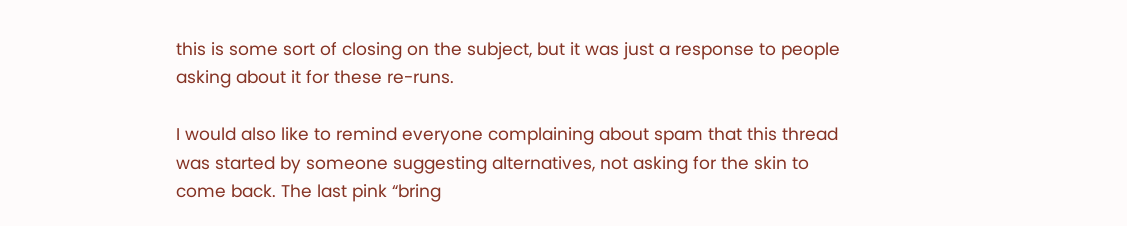this is some sort of closing on the subject, but it was just a response to people asking about it for these re-runs.

I would also like to remind everyone complaining about spam that this thread was started by someone suggesting alternatives, not asking for the skin to come back. The last pink “bring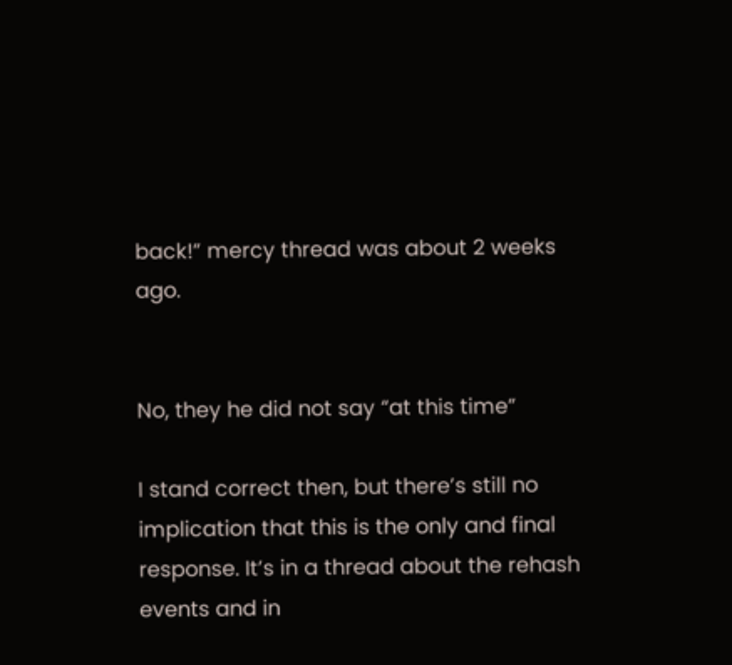back!” mercy thread was about 2 weeks ago.


No, they he did not say “at this time”

I stand correct then, but there’s still no implication that this is the only and final response. It’s in a thread about the rehash events and in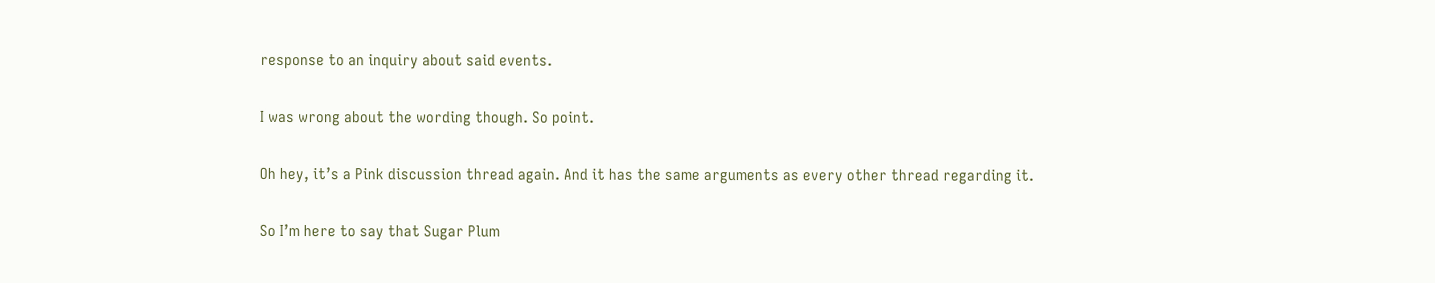response to an inquiry about said events.

I was wrong about the wording though. So point.

Oh hey, it’s a Pink discussion thread again. And it has the same arguments as every other thread regarding it.

So I’m here to say that Sugar Plum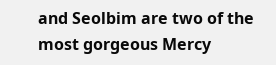and Seolbim are two of the most gorgeous Mercy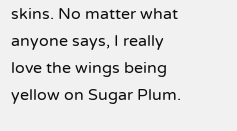skins. No matter what anyone says, I really love the wings being yellow on Sugar Plum.